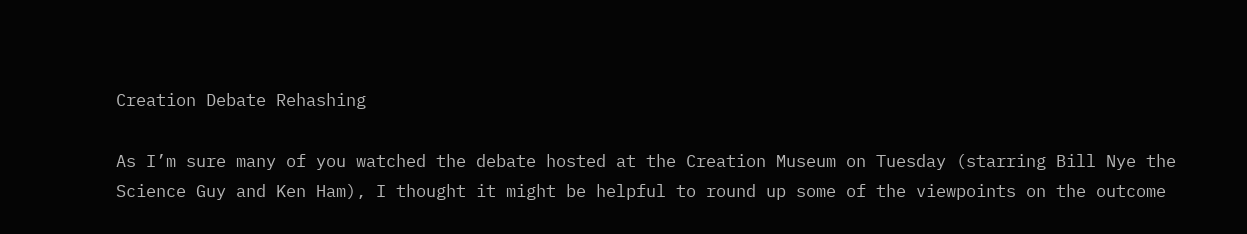Creation Debate Rehashing

As I’m sure many of you watched the debate hosted at the Creation Museum on Tuesday (starring Bill Nye the Science Guy and Ken Ham), I thought it might be helpful to round up some of the viewpoints on the outcome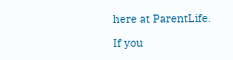here at ParentLife.

If you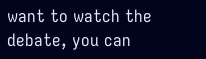want to watch the debate, you can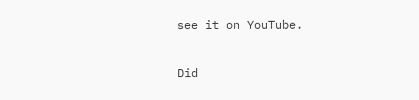see it on YouTube.

Did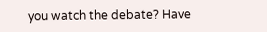you watch the debate? Have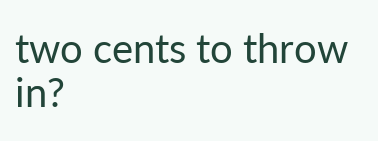two cents to throw in?